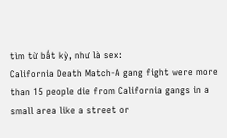tìm từ bất kỳ, như là sex:
California Death Match-A gang fight were more than 15 people die from California gangs in a small area like a street or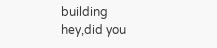building
hey,did you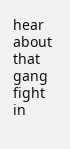hear about that gang fight in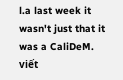l.a last week it wasn't just that it was a CaliDeM.
viết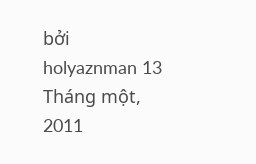bởi holyaznman 13 Tháng một, 2011